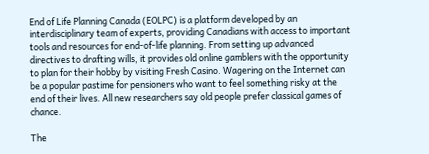End of Life Planning Canada (EOLPC) is a platform developed by an interdisciplinary team of experts, providing Canadians with access to important tools and resources for end-of-life planning. From setting up advanced directives to drafting wills, it provides old online gamblers with the opportunity to plan for their hobby by visiting Fresh Casino. Wagering on the Internet can be a popular pastime for pensioners who want to feel something risky at the end of their lives. All new researchers say old people prefer classical games of chance.

The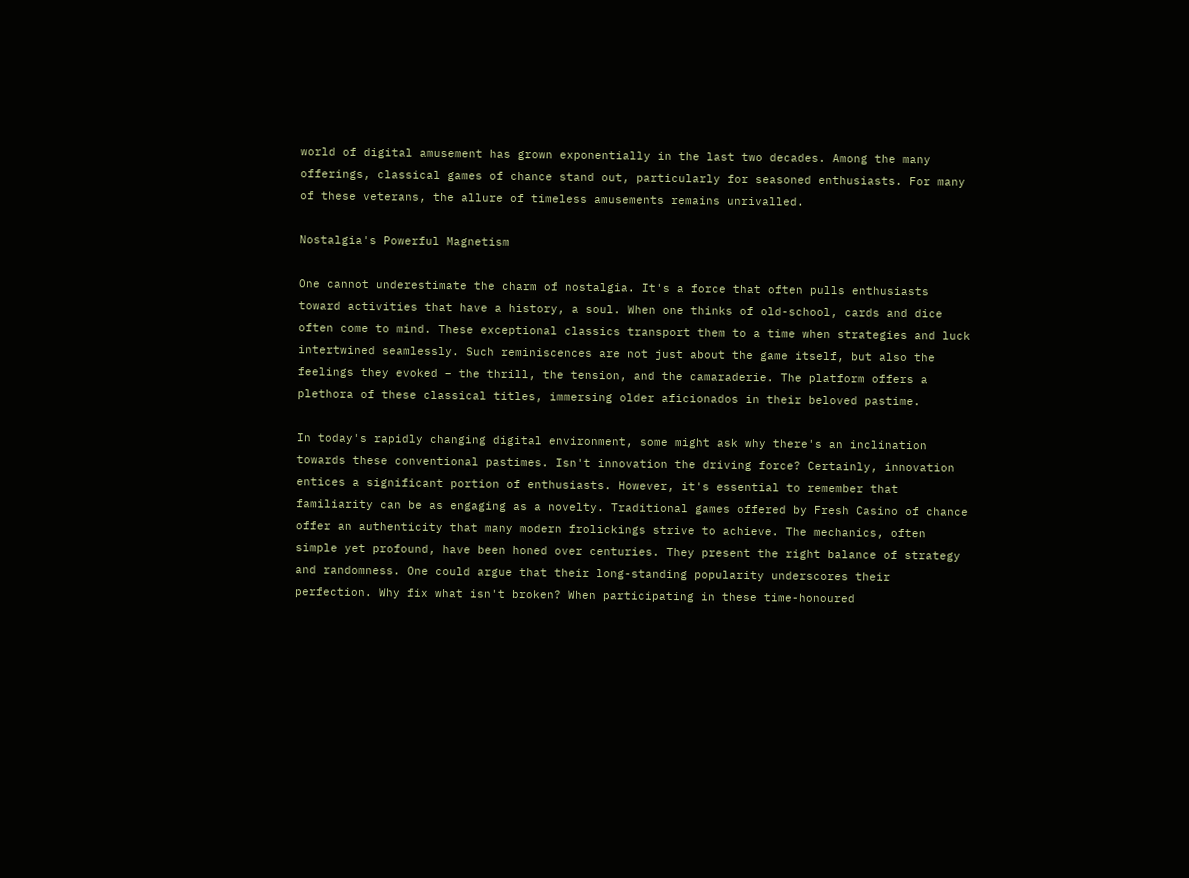world of digital amusement has grown exponentially in the last two decades. Among the many offerings, classical games of chance stand out, particularly for seasoned enthusiasts. For many of these veterans, the allure of timeless amusements remains unrivalled.

Nostalgia's Powerful Magnetism

One cannot underestimate the charm of nostalgia. It's a force that often pulls enthusiasts toward activities that have a history, a soul. When one thinks of old-school, cards and dice often come to mind. These exceptional classics transport them to a time when strategies and luck intertwined seamlessly. Such reminiscences are not just about the game itself, but also the feelings they evoked – the thrill, the tension, and the camaraderie. The platform offers a plethora of these classical titles, immersing older aficionados in their beloved pastime.

In today's rapidly changing digital environment, some might ask why there's an inclination towards these conventional pastimes. Isn't innovation the driving force? Certainly, innovation entices a significant portion of enthusiasts. However, it's essential to remember that familiarity can be as engaging as a novelty. Traditional games offered by Fresh Casino of chance offer an authenticity that many modern frolickings strive to achieve. The mechanics, often simple yet profound, have been honed over centuries. They present the right balance of strategy and randomness. One could argue that their long-standing popularity underscores their perfection. Why fix what isn't broken? When participating in these time-honoured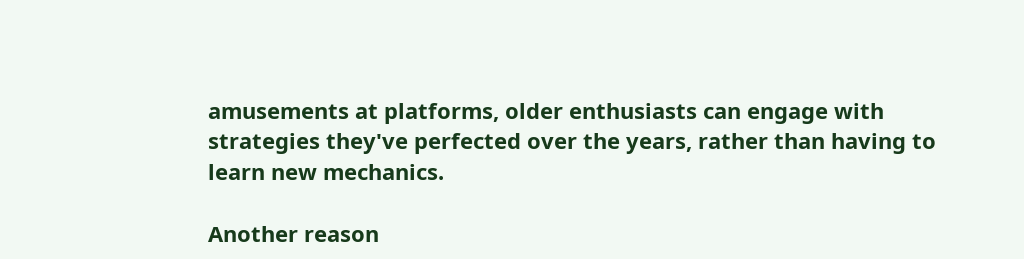amusements at platforms, older enthusiasts can engage with strategies they've perfected over the years, rather than having to learn new mechanics.

Another reason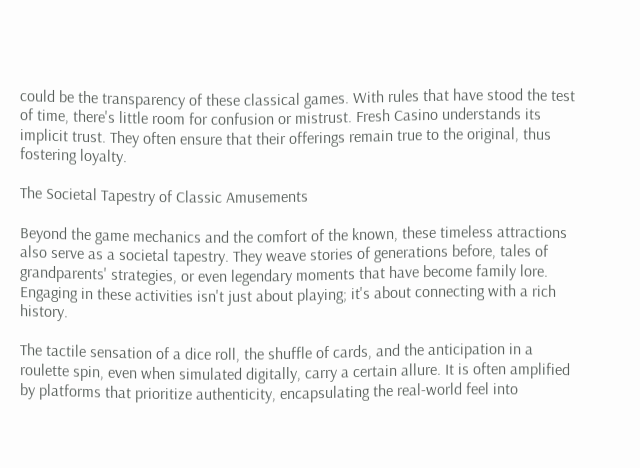could be the transparency of these classical games. With rules that have stood the test of time, there's little room for confusion or mistrust. Fresh Casino understands its implicit trust. They often ensure that their offerings remain true to the original, thus fostering loyalty.

The Societal Tapestry of Classic Amusements

Beyond the game mechanics and the comfort of the known, these timeless attractions also serve as a societal tapestry. They weave stories of generations before, tales of grandparents' strategies, or even legendary moments that have become family lore. Engaging in these activities isn't just about playing; it's about connecting with a rich history.

The tactile sensation of a dice roll, the shuffle of cards, and the anticipation in a roulette spin, even when simulated digitally, carry a certain allure. It is often amplified by platforms that prioritize authenticity, encapsulating the real-world feel into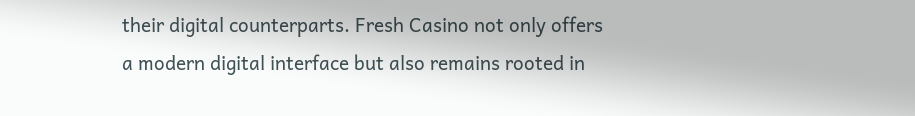their digital counterparts. Fresh Casino not only offers a modern digital interface but also remains rooted in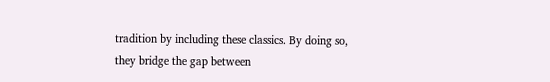tradition by including these classics. By doing so, they bridge the gap between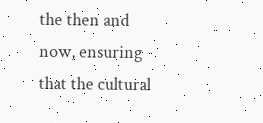the then and now, ensuring that the cultural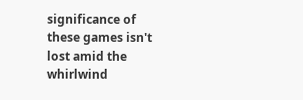significance of these games isn't lost amid the whirlwind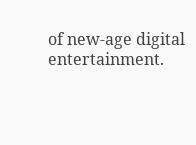of new-age digital entertainment.